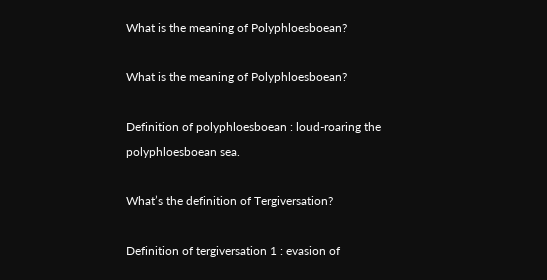What is the meaning of Polyphloesboean?

What is the meaning of Polyphloesboean?

Definition of polyphloesboean : loud-roaring the polyphloesboean sea.

What’s the definition of Tergiversation?

Definition of tergiversation 1 : evasion of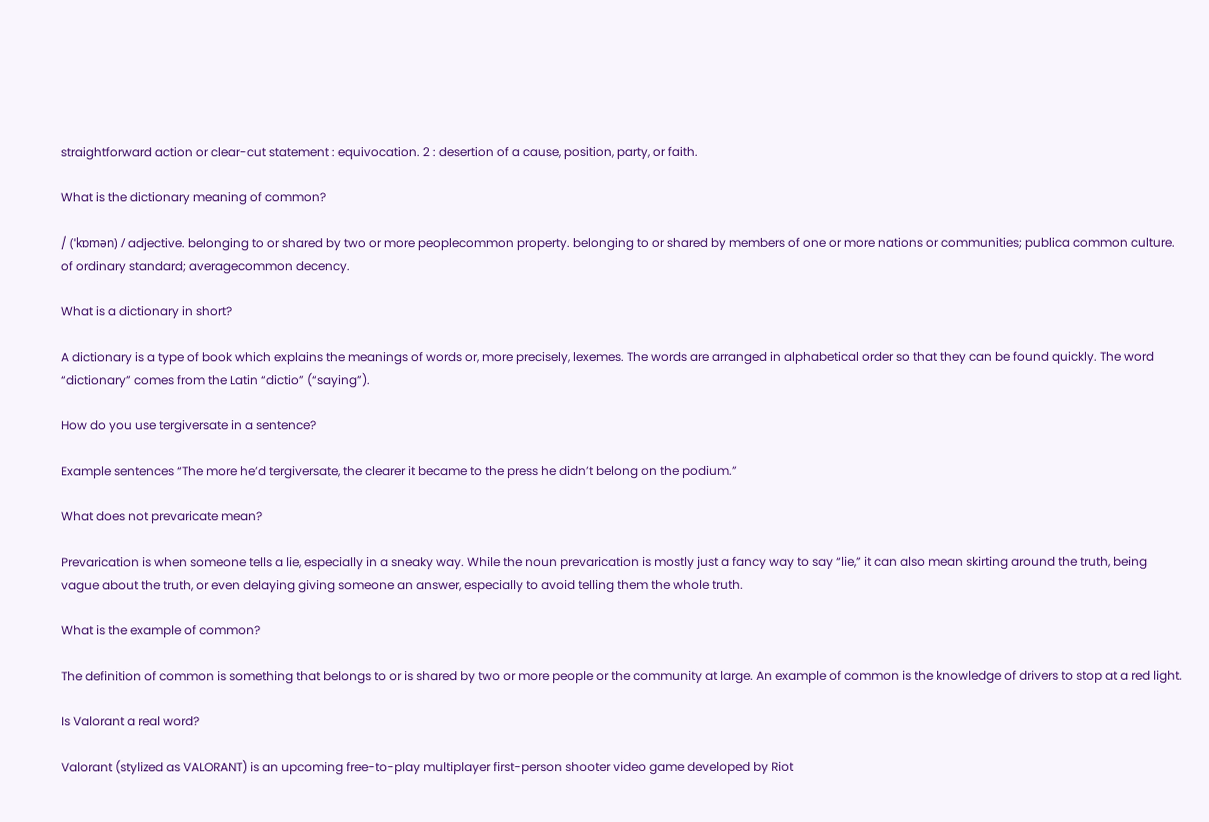straightforward action or clear-cut statement : equivocation. 2 : desertion of a cause, position, party, or faith.

What is the dictionary meaning of common?

/ (ˈkɒmən) / adjective. belonging to or shared by two or more peoplecommon property. belonging to or shared by members of one or more nations or communities; publica common culture. of ordinary standard; averagecommon decency.

What is a dictionary in short?

A dictionary is a type of book which explains the meanings of words or, more precisely, lexemes. The words are arranged in alphabetical order so that they can be found quickly. The word “dictionary” comes from the Latin “dictio” (“saying”).

How do you use tergiversate in a sentence?

Example sentences “The more he’d tergiversate, the clearer it became to the press he didn’t belong on the podium.”

What does not prevaricate mean?

Prevarication is when someone tells a lie, especially in a sneaky way. While the noun prevarication is mostly just a fancy way to say “lie,” it can also mean skirting around the truth, being vague about the truth, or even delaying giving someone an answer, especially to avoid telling them the whole truth.

What is the example of common?

The definition of common is something that belongs to or is shared by two or more people or the community at large. An example of common is the knowledge of drivers to stop at a red light.

Is Valorant a real word?

Valorant (stylized as VALORANT) is an upcoming free-to-play multiplayer first-person shooter video game developed by Riot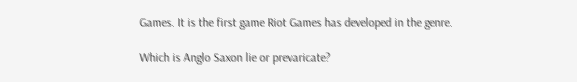Games. It is the first game Riot Games has developed in the genre.

Which is Anglo Saxon lie or prevaricate?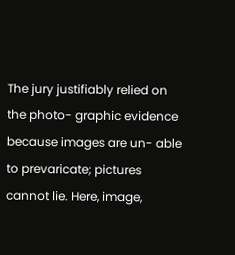The jury justifiably relied on the photo- graphic evidence because images are un- able to prevaricate; pictures cannot lie. Here, image,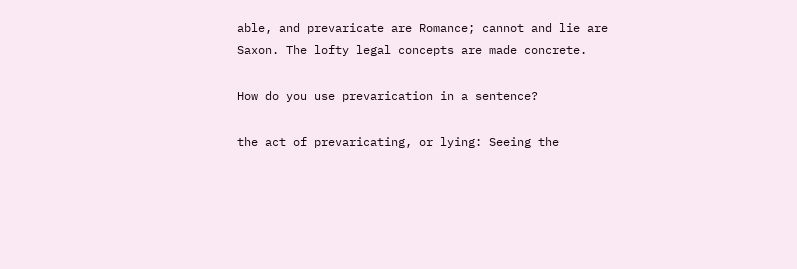able, and prevaricate are Romance; cannot and lie are Saxon. The lofty legal concepts are made concrete.

How do you use prevarication in a sentence?

the act of prevaricating, or lying: Seeing the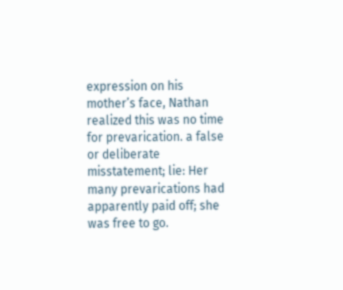expression on his mother’s face, Nathan realized this was no time for prevarication. a false or deliberate misstatement; lie: Her many prevarications had apparently paid off; she was free to go.